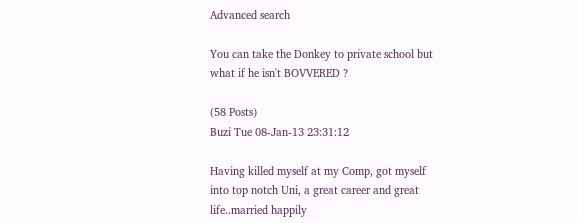Advanced search

You can take the Donkey to private school but what if he isn't BOVVERED ?

(58 Posts)
Buzi Tue 08-Jan-13 23:31:12

Having killed myself at my Comp, got myself into top notch Uni, a great career and great life..married happily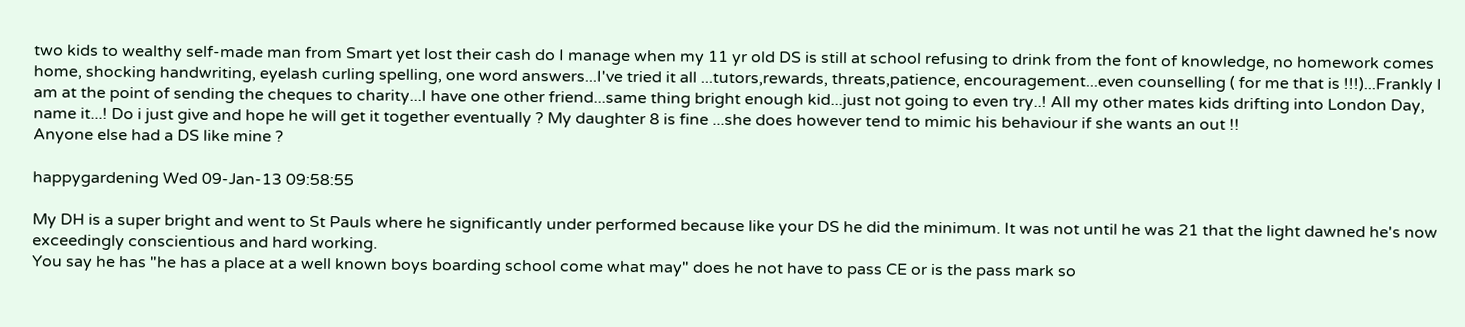two kids to wealthy self-made man from Smart yet lost their cash do I manage when my 11 yr old DS is still at school refusing to drink from the font of knowledge, no homework comes home, shocking handwriting, eyelash curling spelling, one word answers...I've tried it all ...tutors,rewards, threats,patience, encouragement...even counselling ( for me that is !!!)...Frankly I am at the point of sending the cheques to charity...I have one other friend...same thing bright enough kid...just not going to even try..! All my other mates kids drifting into London Day, name it...! Do i just give and hope he will get it together eventually ? My daughter 8 is fine ...she does however tend to mimic his behaviour if she wants an out !!
Anyone else had a DS like mine ?

happygardening Wed 09-Jan-13 09:58:55

My DH is a super bright and went to St Pauls where he significantly under performed because like your DS he did the minimum. It was not until he was 21 that the light dawned he's now exceedingly conscientious and hard working.
You say he has "he has a place at a well known boys boarding school come what may" does he not have to pass CE or is the pass mark so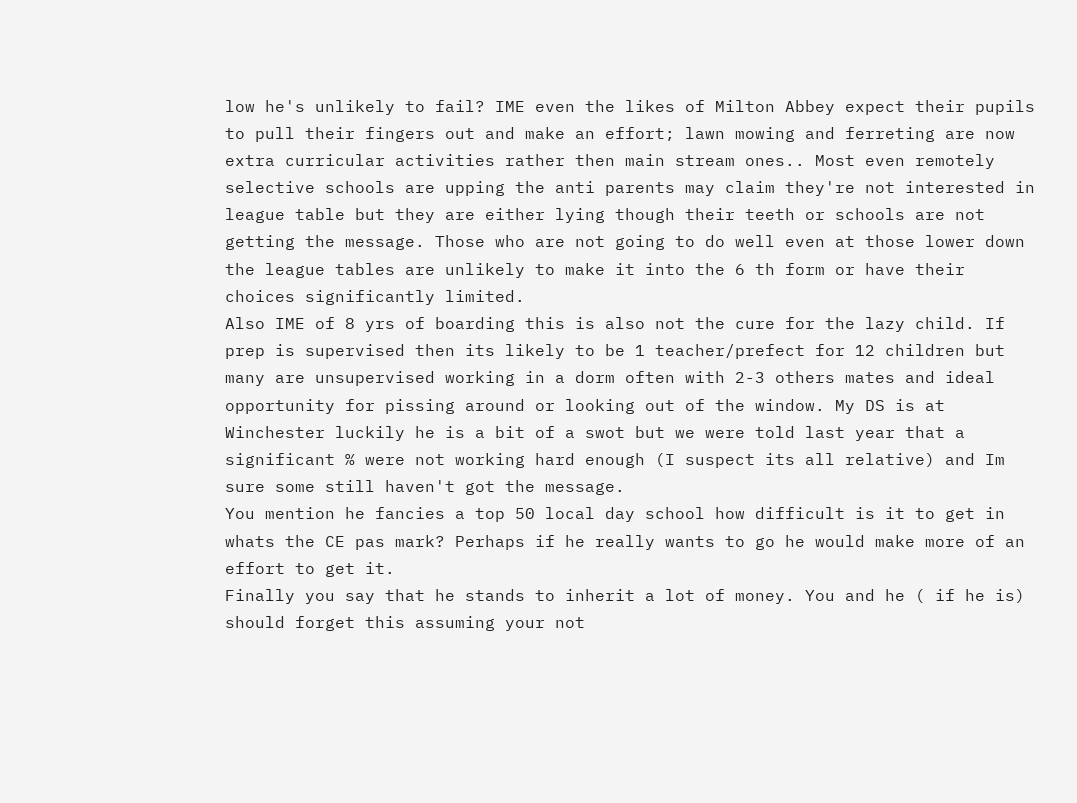low he's unlikely to fail? IME even the likes of Milton Abbey expect their pupils to pull their fingers out and make an effort; lawn mowing and ferreting are now extra curricular activities rather then main stream ones.. Most even remotely selective schools are upping the anti parents may claim they're not interested in league table but they are either lying though their teeth or schools are not getting the message. Those who are not going to do well even at those lower down the league tables are unlikely to make it into the 6 th form or have their choices significantly limited.
Also IME of 8 yrs of boarding this is also not the cure for the lazy child. If prep is supervised then its likely to be 1 teacher/prefect for 12 children but many are unsupervised working in a dorm often with 2-3 others mates and ideal opportunity for pissing around or looking out of the window. My DS is at Winchester luckily he is a bit of a swot but we were told last year that a significant % were not working hard enough (I suspect its all relative) and Im sure some still haven't got the message.
You mention he fancies a top 50 local day school how difficult is it to get in whats the CE pas mark? Perhaps if he really wants to go he would make more of an effort to get it.
Finally you say that he stands to inherit a lot of money. You and he ( if he is) should forget this assuming your not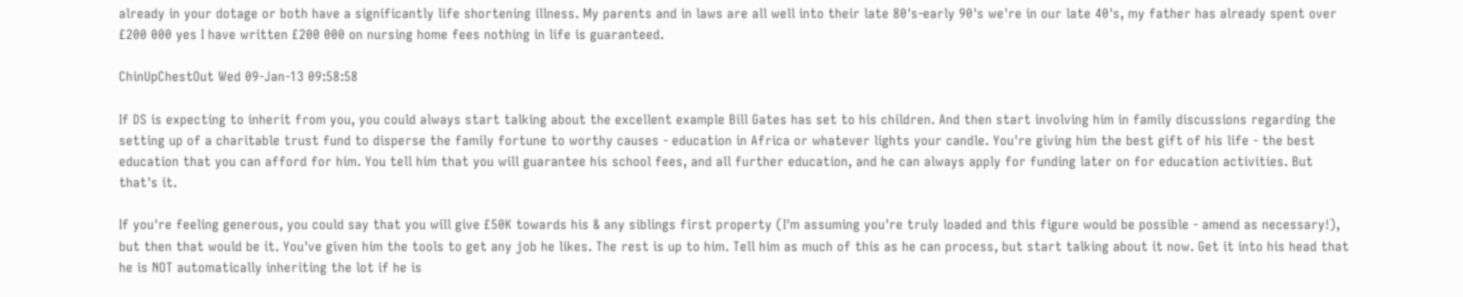already in your dotage or both have a significantly life shortening illness. My parents and in laws are all well into their late 80's-early 90's we're in our late 40's, my father has already spent over £200 000 yes I have written £200 000 on nursing home fees nothing in life is guaranteed.

ChinUpChestOut Wed 09-Jan-13 09:58:58

If DS is expecting to inherit from you, you could always start talking about the excellent example Bill Gates has set to his children. And then start involving him in family discussions regarding the setting up of a charitable trust fund to disperse the family fortune to worthy causes - education in Africa or whatever lights your candle. You're giving him the best gift of his life - the best education that you can afford for him. You tell him that you will guarantee his school fees, and all further education, and he can always apply for funding later on for education activities. But that's it.

If you're feeling generous, you could say that you will give £50K towards his & any siblings first property (I'm assuming you're truly loaded and this figure would be possible - amend as necessary!), but then that would be it. You've given him the tools to get any job he likes. The rest is up to him. Tell him as much of this as he can process, but start talking about it now. Get it into his head that he is NOT automatically inheriting the lot if he is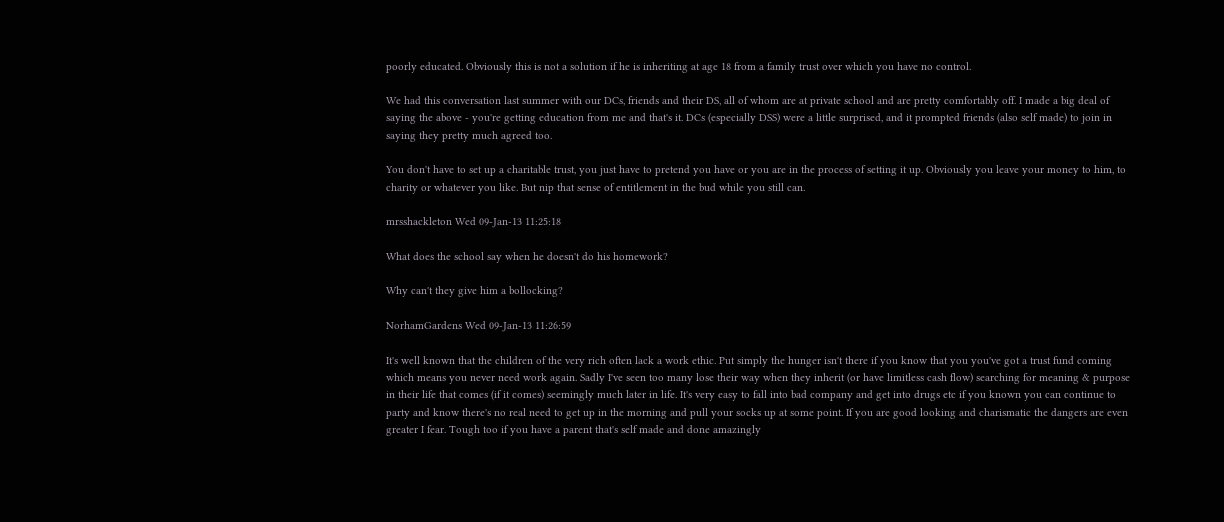poorly educated. Obviously this is not a solution if he is inheriting at age 18 from a family trust over which you have no control.

We had this conversation last summer with our DCs, friends and their DS, all of whom are at private school and are pretty comfortably off. I made a big deal of saying the above - you're getting education from me and that's it. DCs (especially DSS) were a little surprised, and it prompted friends (also self made) to join in saying they pretty much agreed too.

You don't have to set up a charitable trust, you just have to pretend you have or you are in the process of setting it up. Obviously you leave your money to him, to charity or whatever you like. But nip that sense of entitlement in the bud while you still can.

mrsshackleton Wed 09-Jan-13 11:25:18

What does the school say when he doesn't do his homework?

Why can't they give him a bollocking?

NorhamGardens Wed 09-Jan-13 11:26:59

It's well known that the children of the very rich often lack a work ethic. Put simply the hunger isn't there if you know that you you've got a trust fund coming which means you never need work again. Sadly I've seen too many lose their way when they inherit (or have limitless cash flow) searching for meaning & purpose in their life that comes (if it comes) seemingly much later in life. It's very easy to fall into bad company and get into drugs etc if you known you can continue to party and know there's no real need to get up in the morning and pull your socks up at some point. If you are good looking and charismatic the dangers are even greater I fear. Tough too if you have a parent that's self made and done amazingly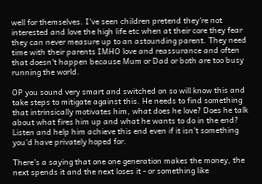well for themselves. I've seen children pretend they're not interested and love the high life etc when at their core they fear they can never measure up to an astounding parent. They need time with their parents IMHO love and reassurance and often that doesn't happen because Mum or Dad or both are too busy running the world.

OP you sound very smart and switched on so will know this and take steps to mitigate against this. He needs to find something that intrinsically motivates him, what does he love? Does he talk about what fires him up and what he wants to do in the end? Listen and help him achieve this end even if it isn't something you'd have privately hoped for.

There's a saying that one one generation makes the money, the next spends it and the next loses it - or something like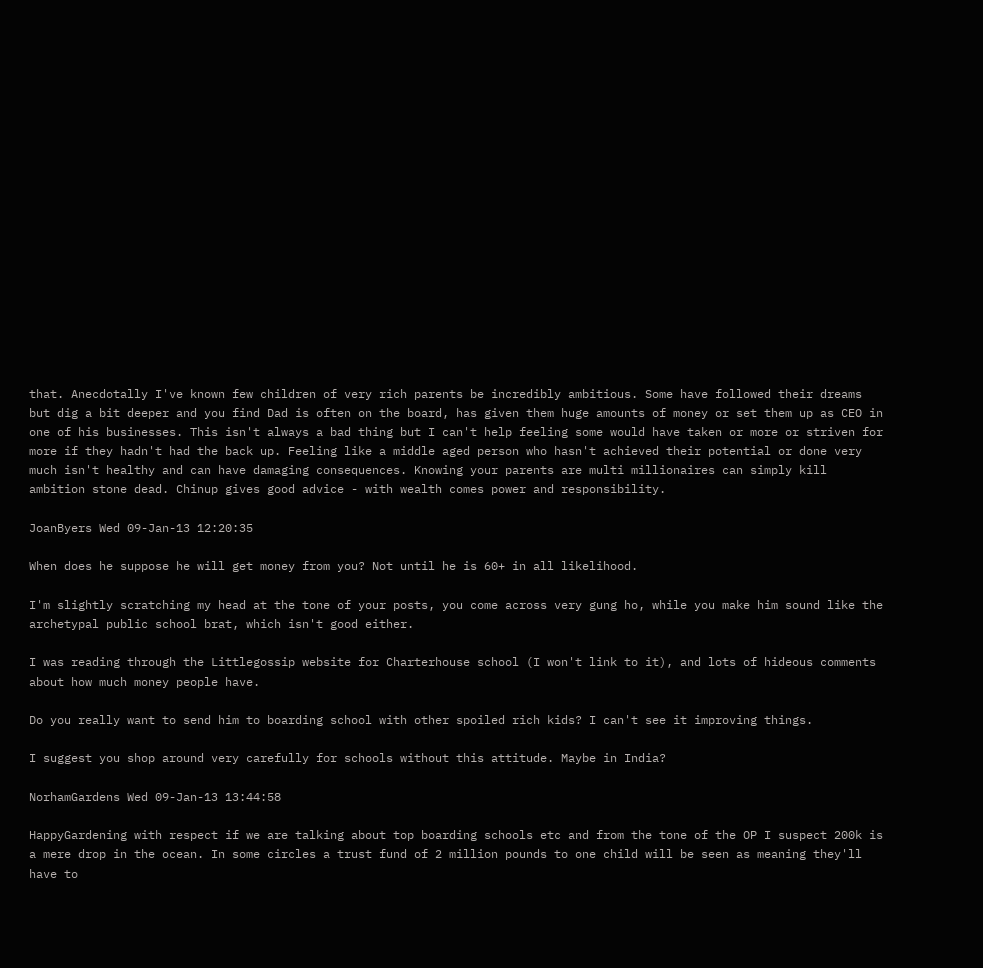that. Anecdotally I've known few children of very rich parents be incredibly ambitious. Some have followed their dreams but dig a bit deeper and you find Dad is often on the board, has given them huge amounts of money or set them up as CEO in one of his businesses. This isn't always a bad thing but I can't help feeling some would have taken or more or striven for more if they hadn't had the back up. Feeling like a middle aged person who hasn't achieved their potential or done very much isn't healthy and can have damaging consequences. Knowing your parents are multi millionaires can simply kill ambition stone dead. Chinup gives good advice - with wealth comes power and responsibility.

JoanByers Wed 09-Jan-13 12:20:35

When does he suppose he will get money from you? Not until he is 60+ in all likelihood.

I'm slightly scratching my head at the tone of your posts, you come across very gung ho, while you make him sound like the archetypal public school brat, which isn't good either.

I was reading through the Littlegossip website for Charterhouse school (I won't link to it), and lots of hideous comments about how much money people have.

Do you really want to send him to boarding school with other spoiled rich kids? I can't see it improving things.

I suggest you shop around very carefully for schools without this attitude. Maybe in India?

NorhamGardens Wed 09-Jan-13 13:44:58

HappyGardening with respect if we are talking about top boarding schools etc and from the tone of the OP I suspect 200k is a mere drop in the ocean. In some circles a trust fund of 2 million pounds to one child will be seen as meaning they'll have to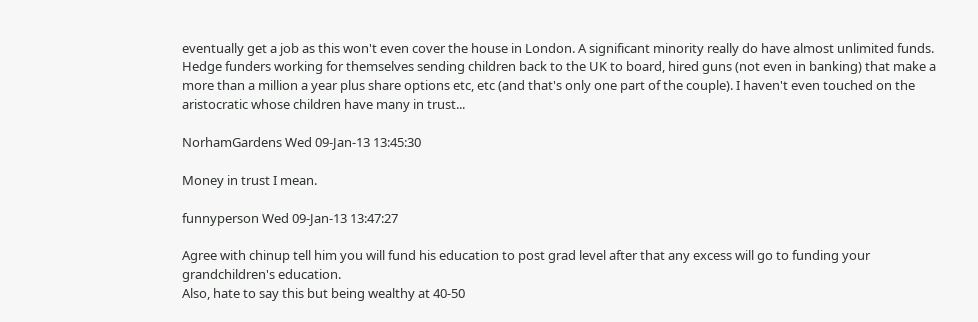eventually get a job as this won't even cover the house in London. A significant minority really do have almost unlimited funds. Hedge funders working for themselves sending children back to the UK to board, hired guns (not even in banking) that make a more than a million a year plus share options etc, etc (and that's only one part of the couple). I haven't even touched on the aristocratic whose children have many in trust...

NorhamGardens Wed 09-Jan-13 13:45:30

Money in trust I mean.

funnyperson Wed 09-Jan-13 13:47:27

Agree with chinup tell him you will fund his education to post grad level after that any excess will go to funding your grandchildren's education.
Also, hate to say this but being wealthy at 40-50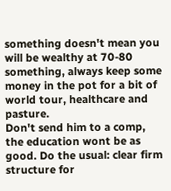something doesn't mean you will be wealthy at 70-80 something, always keep some money in the pot for a bit of world tour, healthcare and pasture.
Don't send him to a comp, the education wont be as good. Do the usual: clear firm structure for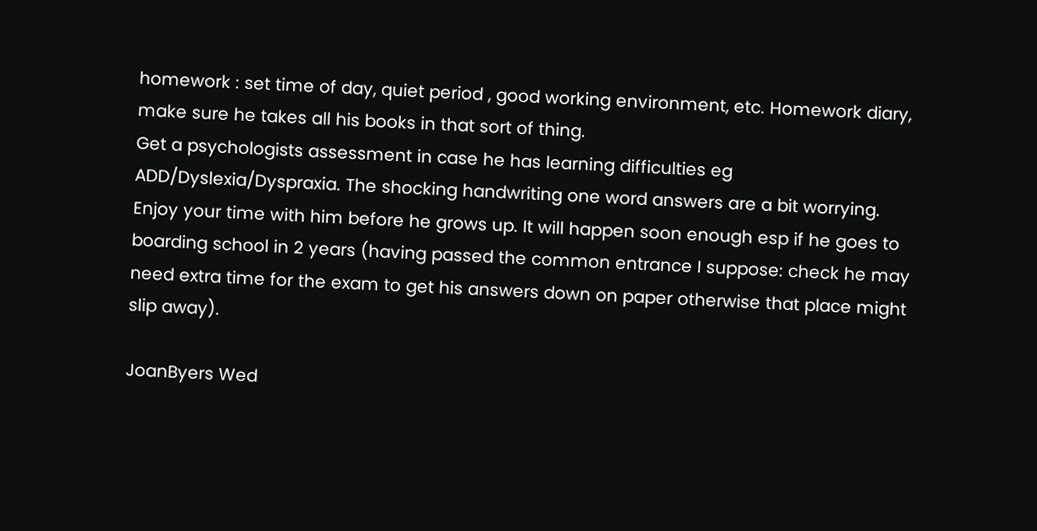homework : set time of day, quiet period , good working environment, etc. Homework diary, make sure he takes all his books in that sort of thing.
Get a psychologists assessment in case he has learning difficulties eg ADD/Dyslexia/Dyspraxia. The shocking handwriting one word answers are a bit worrying.
Enjoy your time with him before he grows up. It will happen soon enough esp if he goes to boarding school in 2 years (having passed the common entrance I suppose: check he may need extra time for the exam to get his answers down on paper otherwise that place might slip away).

JoanByers Wed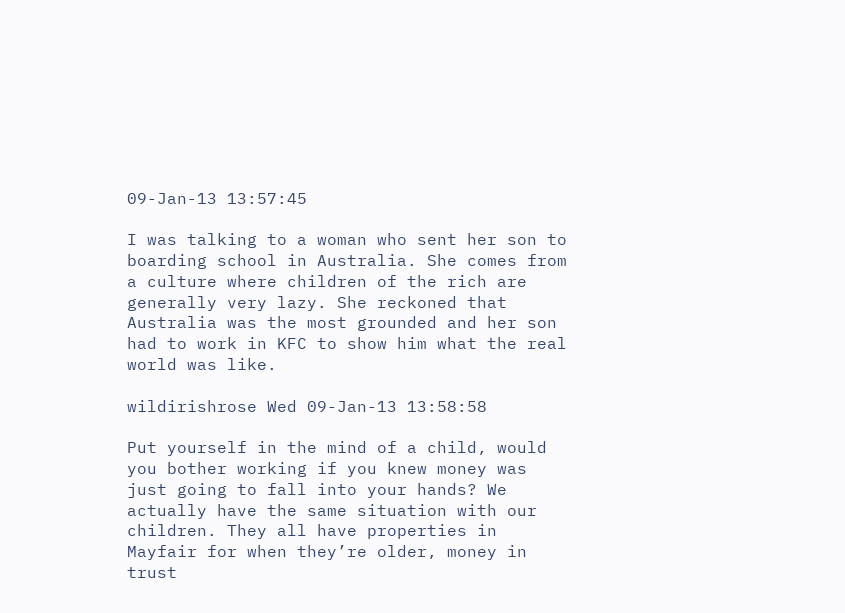09-Jan-13 13:57:45

I was talking to a woman who sent her son to boarding school in Australia. She comes from a culture where children of the rich are generally very lazy. She reckoned that Australia was the most grounded and her son had to work in KFC to show him what the real world was like.

wildirishrose Wed 09-Jan-13 13:58:58

Put yourself in the mind of a child, would you bother working if you knew money was just going to fall into your hands? We actually have the same situation with our children. They all have properties in Mayfair for when they’re older, money in trust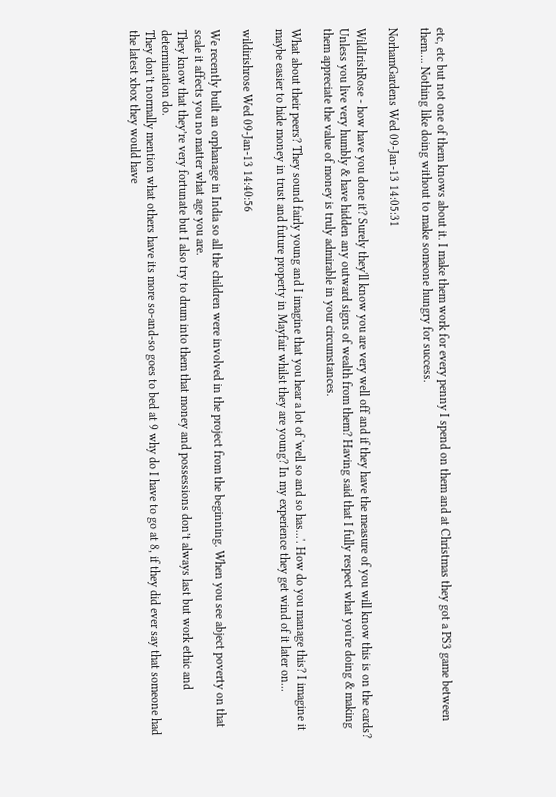etc, etc but not one of them knows about it. I make them work for every penny I spend on them and at Christmas they got a PS3 game between them…. Nothing like doing without to make someone hungry for success.

NorhamGardens Wed 09-Jan-13 14:05:31

WildIrishRose - how have you done it? Surely they'll know you are very well off and if they have the measure of you will know this is on the cards? Unless you live very humbly & have hidden any outward signs of wealth from them? Having said that I fully respect what you're doing & making them appreciate the value of money is truly admirable in your circumstances.

What about their peers? They sound fairly young and I imagine that you hear a lot of 'well so and so has...'. How do you manage this? I imagine it maybe easier to hide money in trust and future property in Mayfair whilst they are young? In my experience they get wind of it later on...

wildirishrose Wed 09-Jan-13 14:40:56

We recently built an orphanage in India so all the children were involved in the project from the beginning. When you see abject poverty on that scale it affects you no matter what age you are.
They know that they’re very fortunate but I also try to drum into them that money and possessions don’t always last but work ethic and determination do.
They don’t normally mention what others have its more so-and-so goes to bed at 9 why do I have to go at 8, if they did ever say that someone had the latest xbox they would have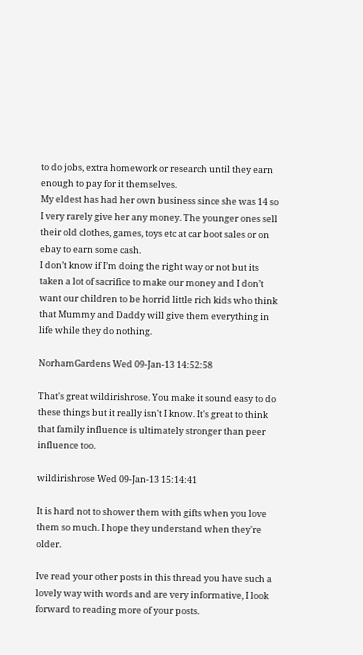to do jobs, extra homework or research until they earn enough to pay for it themselves.
My eldest has had her own business since she was 14 so I very rarely give her any money. The younger ones sell their old clothes, games, toys etc at car boot sales or on ebay to earn some cash.
I don’t know if I’m doing the right way or not but its taken a lot of sacrifice to make our money and I don’t want our children to be horrid little rich kids who think that Mummy and Daddy will give them everything in life while they do nothing.

NorhamGardens Wed 09-Jan-13 14:52:58

That's great wildirishrose. You make it sound easy to do these things but it really isn't I know. It's great to think that family influence is ultimately stronger than peer influence too.

wildirishrose Wed 09-Jan-13 15:14:41

It is hard not to shower them with gifts when you love them so much. I hope they understand when they're older.

Ive read your other posts in this thread you have such a lovely way with words and are very informative, I look forward to reading more of your posts.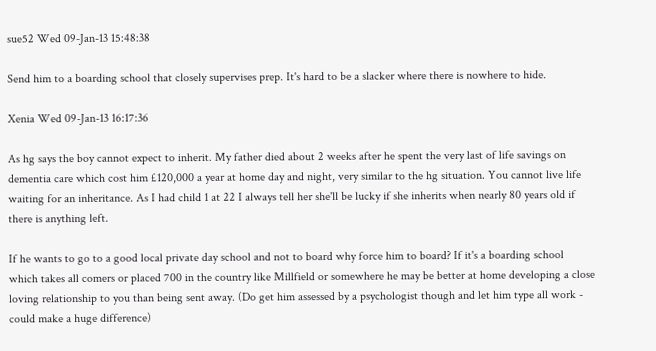sue52 Wed 09-Jan-13 15:48:38

Send him to a boarding school that closely supervises prep. It's hard to be a slacker where there is nowhere to hide.

Xenia Wed 09-Jan-13 16:17:36

As hg says the boy cannot expect to inherit. My father died about 2 weeks after he spent the very last of life savings on dementia care which cost him £120,000 a year at home day and night, very similar to the hg situation. You cannot live life waiting for an inheritance. As I had child 1 at 22 I always tell her she'll be lucky if she inherits when nearly 80 years old if there is anything left.

If he wants to go to a good local private day school and not to board why force him to board? If it's a boarding school which takes all comers or placed 700 in the country like Millfield or somewhere he may be better at home developing a close loving relationship to you than being sent away. (Do get him assessed by a psychologist though and let him type all work - could make a huge difference)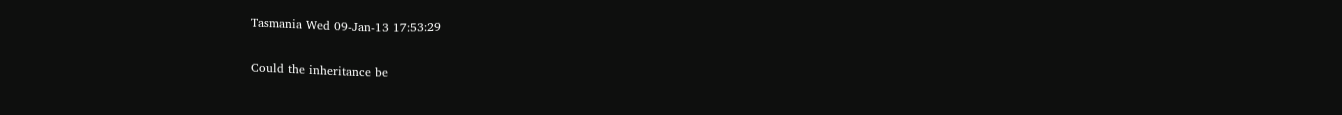Tasmania Wed 09-Jan-13 17:53:29

Could the inheritance be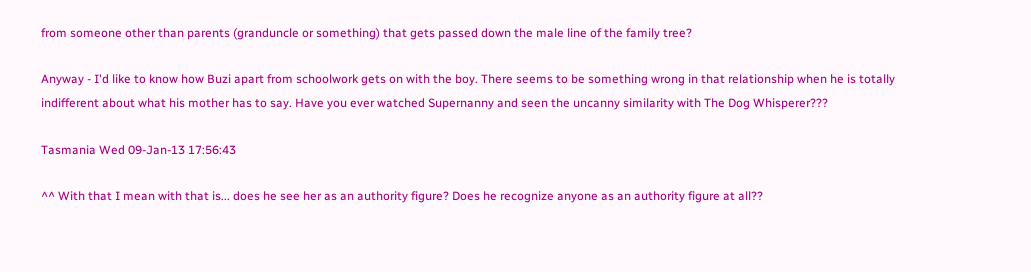from someone other than parents (granduncle or something) that gets passed down the male line of the family tree?

Anyway - I'd like to know how Buzi apart from schoolwork gets on with the boy. There seems to be something wrong in that relationship when he is totally indifferent about what his mother has to say. Have you ever watched Supernanny and seen the uncanny similarity with The Dog Whisperer???

Tasmania Wed 09-Jan-13 17:56:43

^^ With that I mean with that is... does he see her as an authority figure? Does he recognize anyone as an authority figure at all??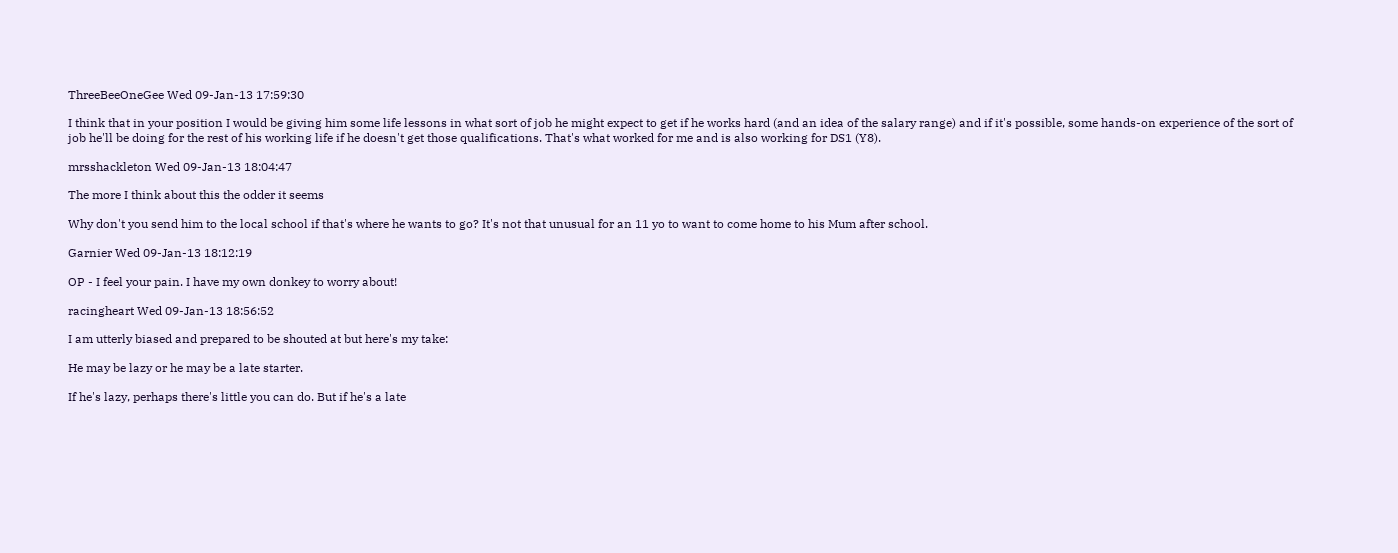ThreeBeeOneGee Wed 09-Jan-13 17:59:30

I think that in your position I would be giving him some life lessons in what sort of job he might expect to get if he works hard (and an idea of the salary range) and if it's possible, some hands-on experience of the sort of job he'll be doing for the rest of his working life if he doesn't get those qualifications. That's what worked for me and is also working for DS1 (Y8).

mrsshackleton Wed 09-Jan-13 18:04:47

The more I think about this the odder it seems

Why don't you send him to the local school if that's where he wants to go? It's not that unusual for an 11 yo to want to come home to his Mum after school.

Garnier Wed 09-Jan-13 18:12:19

OP - I feel your pain. I have my own donkey to worry about!

racingheart Wed 09-Jan-13 18:56:52

I am utterly biased and prepared to be shouted at but here's my take:

He may be lazy or he may be a late starter.

If he's lazy, perhaps there's little you can do. But if he's a late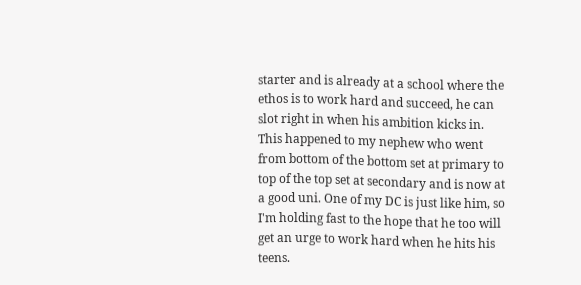starter and is already at a school where the ethos is to work hard and succeed, he can slot right in when his ambition kicks in. This happened to my nephew who went from bottom of the bottom set at primary to top of the top set at secondary and is now at a good uni. One of my DC is just like him, so I'm holding fast to the hope that he too will get an urge to work hard when he hits his teens.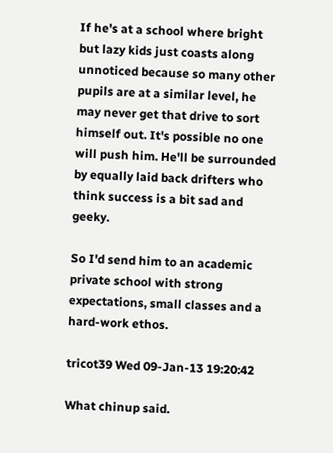If he's at a school where bright but lazy kids just coasts along unnoticed because so many other pupils are at a similar level, he may never get that drive to sort himself out. It's possible no one will push him. He'll be surrounded by equally laid back drifters who think success is a bit sad and geeky.

So I'd send him to an academic private school with strong expectations, small classes and a hard-work ethos.

tricot39 Wed 09-Jan-13 19:20:42

What chinup said.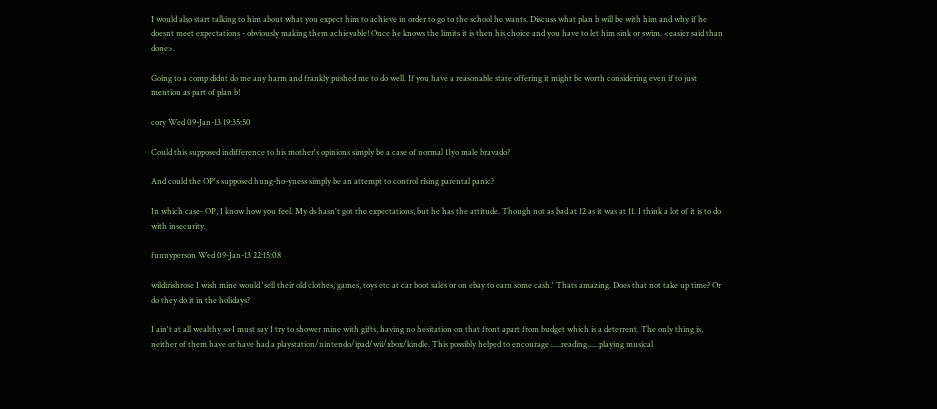I would also start talking to him about what you expect him to achieve in order to go to the school he wants. Discuss what plan b will be with him and why if he doesnt meet expectations - obviously making them achievable! Once he knows the limits it is then his choice and you have to let him sink or swim. <easier said than done>.

Going to a comp didnt do me any harm and frankly pushed me to do well. If you have a reasonable state offering it might be worth considering even if to just mention as part of plan b!

cory Wed 09-Jan-13 19:35:50

Could this supposed indifference to his mother's opinions simply be a case of normal 11yo male bravado?

And could the OP's supposed hung-ho-yness simply be an attempt to control rising parental panic?

In which case- OP, I know how you feel. My ds hasn't got the expectations, but he has the attitude. Though not as bad at 12 as it was at 11. I think a lot of it is to do with insecurity.

funnyperson Wed 09-Jan-13 22:15:08

wildirishrose I wish mine would 'sell their old clothes, games, toys etc at car boot sales or on ebay to earn some cash.' Thats amazing. Does that not take up time? Or do they do it in the holidays?

I ain't at all wealthy so I must say I try to shower mine with gifts, having no hesitation on that front apart from budget which is a deterrent. The only thing is, neither of them have or have had a playstation/nintendo/ipad/wii/xbox/kindle. This possibly helped to encourage .....reading......playing musical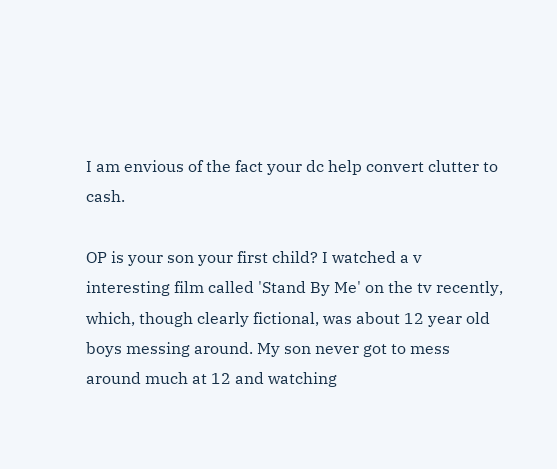I am envious of the fact your dc help convert clutter to cash.

OP is your son your first child? I watched a v interesting film called 'Stand By Me' on the tv recently, which, though clearly fictional, was about 12 year old boys messing around. My son never got to mess around much at 12 and watching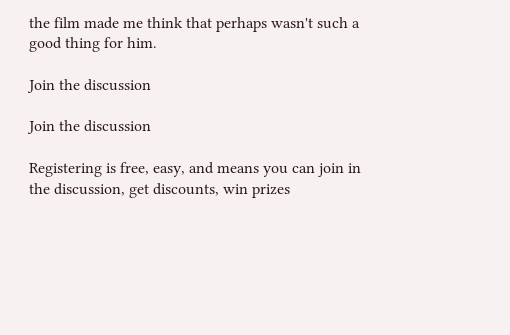the film made me think that perhaps wasn't such a good thing for him.

Join the discussion

Join the discussion

Registering is free, easy, and means you can join in the discussion, get discounts, win prizes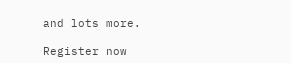and lots more.

Register now